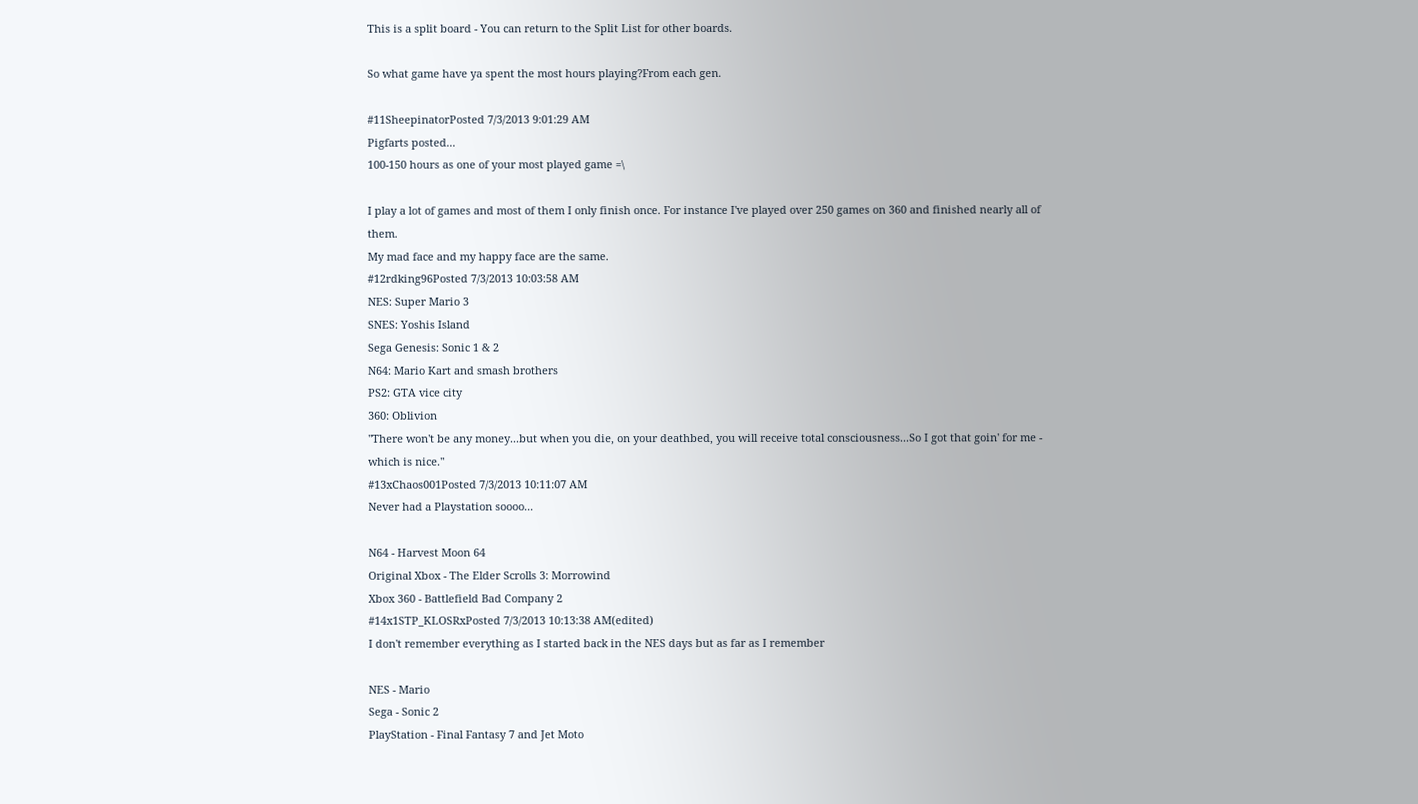This is a split board - You can return to the Split List for other boards.

So what game have ya spent the most hours playing?From each gen.

#11SheepinatorPosted 7/3/2013 9:01:29 AM
Pigfarts posted...
100-150 hours as one of your most played game =\

I play a lot of games and most of them I only finish once. For instance I've played over 250 games on 360 and finished nearly all of them.
My mad face and my happy face are the same.
#12rdking96Posted 7/3/2013 10:03:58 AM
NES: Super Mario 3
SNES: Yoshis Island
Sega Genesis: Sonic 1 & 2
N64: Mario Kart and smash brothers
PS2: GTA vice city
360: Oblivion
"There won't be any money...but when you die, on your deathbed, you will receive total consciousness...So I got that goin' for me - which is nice."
#13xChaos001Posted 7/3/2013 10:11:07 AM
Never had a Playstation soooo...

N64 - Harvest Moon 64
Original Xbox - The Elder Scrolls 3: Morrowind
Xbox 360 - Battlefield Bad Company 2
#14x1STP_KLOSRxPosted 7/3/2013 10:13:38 AM(edited)
I don't remember everything as I started back in the NES days but as far as I remember

NES - Mario
Sega - Sonic 2
PlayStation - Final Fantasy 7 and Jet Moto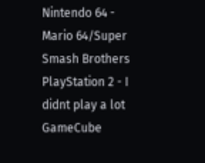Nintendo 64 - Mario 64/Super Smash Brothers
PlayStation 2 - I didnt play a lot
GameCube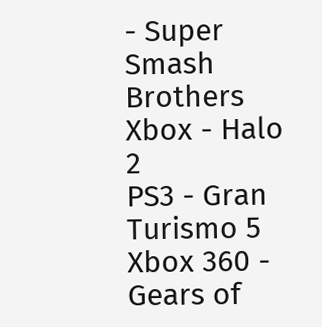- Super Smash Brothers
Xbox - Halo 2
PS3 - Gran Turismo 5
Xbox 360 - Gears of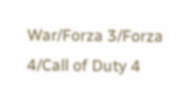War/Forza 3/Forza 4/Call of Duty 4